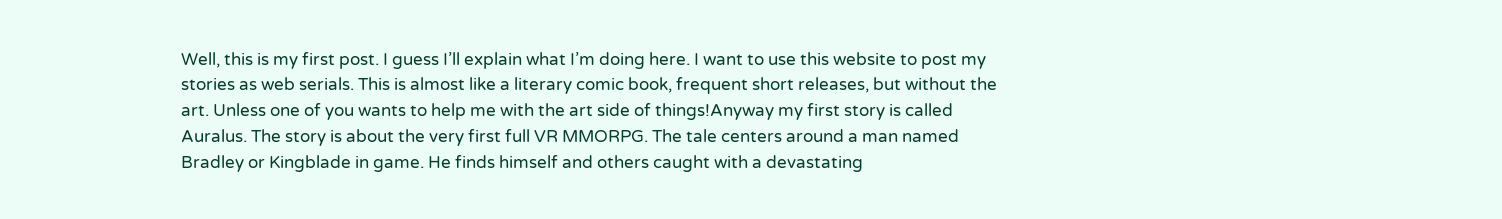Well, this is my first post. I guess I’ll explain what I’m doing here. I want to use this website to post my stories as web serials. This is almost like a literary comic book, frequent short releases, but without the art. Unless one of you wants to help me with the art side of things!Anyway my first story is called Auralus. The story is about the very first full VR MMORPG. The tale centers around a man named Bradley or Kingblade in game. He finds himself and others caught with a devastating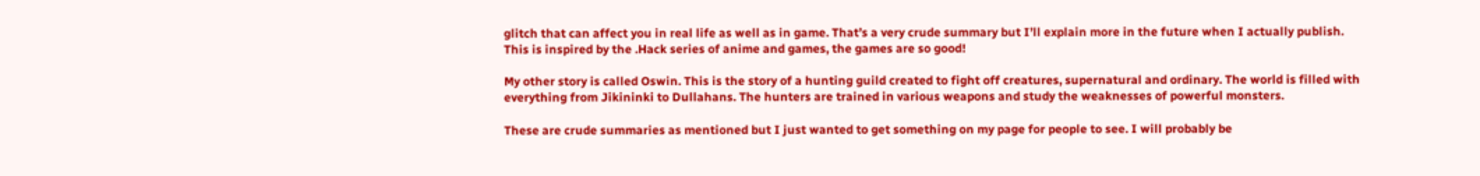glitch that can affect you in real life as well as in game. That’s a very crude summary but I’ll explain more in the future when I actually publish. This is inspired by the .Hack series of anime and games, the games are so good!

My other story is called Oswin. This is the story of a hunting guild created to fight off creatures, supernatural and ordinary. The world is filled with everything from Jikininki to Dullahans. The hunters are trained in various weapons and study the weaknesses of powerful monsters.

These are crude summaries as mentioned but I just wanted to get something on my page for people to see. I will probably be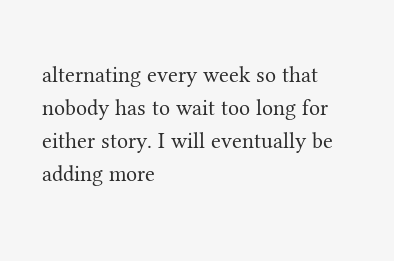alternating every week so that nobody has to wait too long for either story. I will eventually be adding more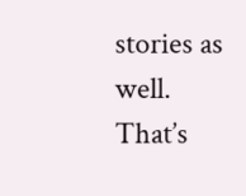stories as well. That’s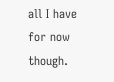all I have for now though.